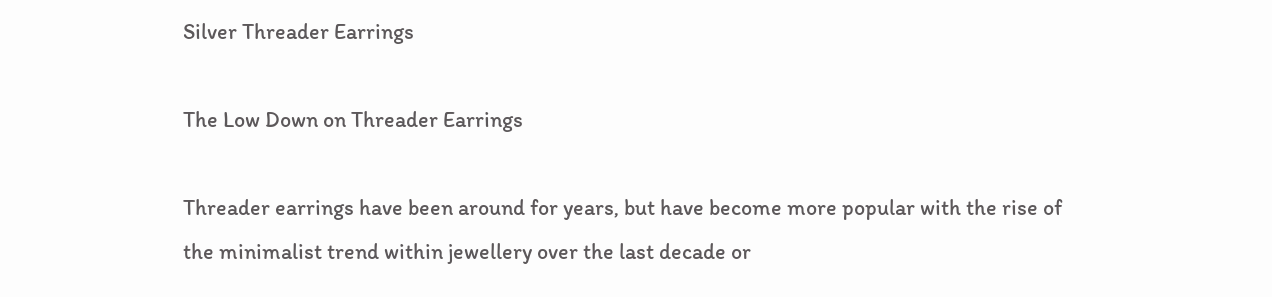Silver Threader Earrings

The Low Down on Threader Earrings

Threader earrings have been around for years, but have become more popular with the rise of the minimalist trend within jewellery over the last decade or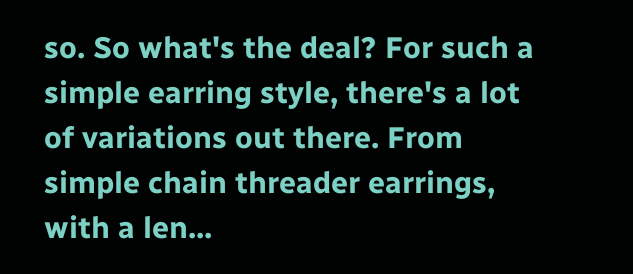so. So what's the deal? For such a simple earring style, there's a lot of variations out there. From simple chain threader earrings, with a len...